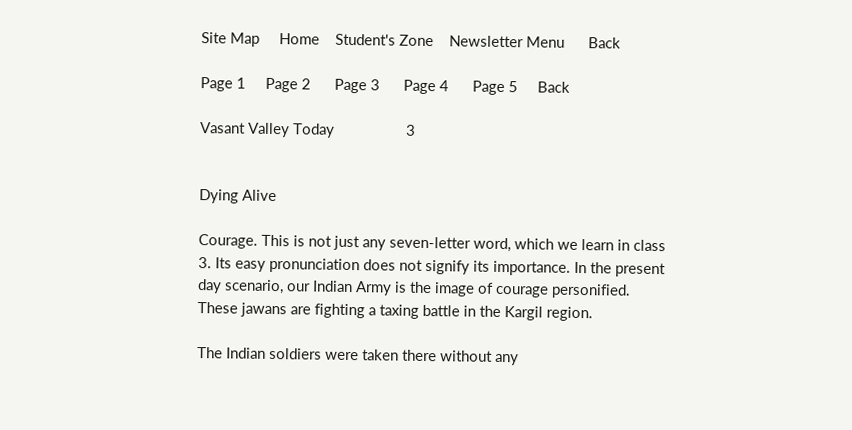Site Map     Home    Student's Zone    Newsletter Menu      Back

Page 1     Page 2      Page 3      Page 4      Page 5     Back

Vasant Valley Today                  3


Dying Alive

Courage. This is not just any seven-letter word, which we learn in class 3. Its easy pronunciation does not signify its importance. In the present day scenario, our Indian Army is the image of courage personified. These jawans are fighting a taxing battle in the Kargil region.

The Indian soldiers were taken there without any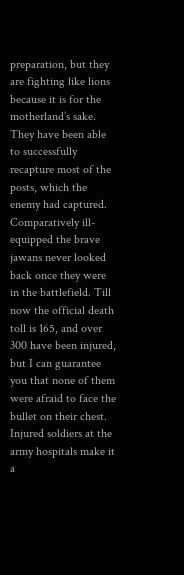preparation, but they are fighting like lions because it is for the motherland’s sake. They have been able to successfully recapture most of the posts, which the enemy had captured. Comparatively ill-equipped the brave jawans never looked back once they were in the battlefield. Till now the official death toll is 165, and over 300 have been injured, but I can guarantee you that none of them were afraid to face the bullet on their chest. Injured soldiers at the army hospitals make it a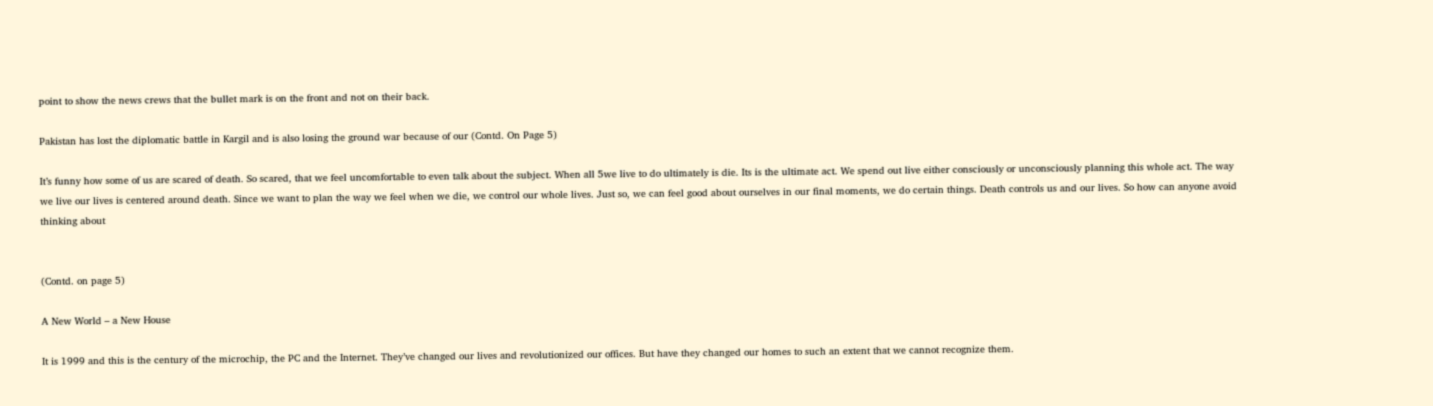point to show the news crews that the bullet mark is on the front and not on their back.

Pakistan has lost the diplomatic battle in Kargil and is also losing the ground war because of our (Contd. On Page 5)

It’s funny how some of us are scared of death. So scared, that we feel uncomfortable to even talk about the subject. When all 5we live to do ultimately is die. Its is the ultimate act. We spend out live either consciously or unconsciously planning this whole act. The way we live our lives is centered around death. Since we want to plan the way we feel when we die, we control our whole lives. Just so, we can feel good about ourselves in our final moments, we do certain things. Death controls us and our lives. So how can anyone avoid thinking about


(Contd. on page 5)

A New World – a New House

It is 1999 and this is the century of the microchip, the PC and the Internet. They’ve changed our lives and revolutionized our offices. But have they changed our homes to such an extent that we cannot recognize them.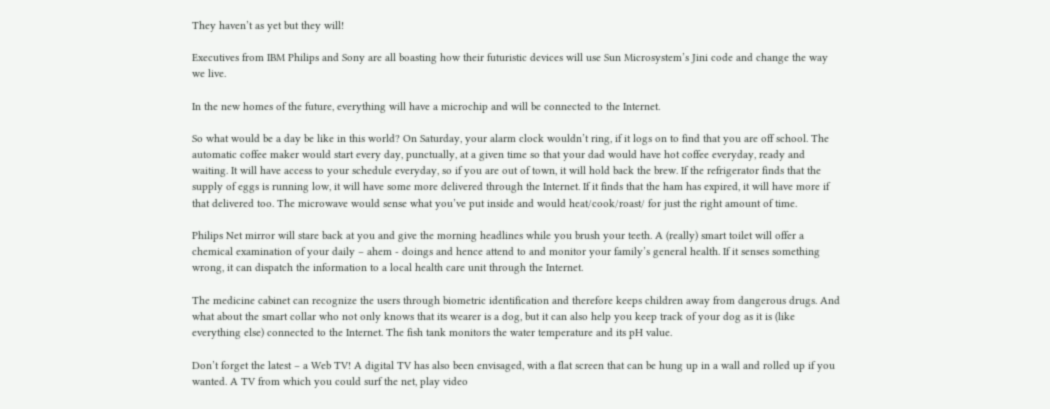They haven’t as yet but they will!

Executives from IBM Philips and Sony are all boasting how their futuristic devices will use Sun Microsystem’s Jini code and change the way we live.

In the new homes of the future, everything will have a microchip and will be connected to the Internet.

So what would be a day be like in this world? On Saturday, your alarm clock wouldn’t ring, if it logs on to find that you are off school. The automatic coffee maker would start every day, punctually, at a given time so that your dad would have hot coffee everyday, ready and waiting. It will have access to your schedule everyday, so if you are out of town, it will hold back the brew. If the refrigerator finds that the supply of eggs is running low, it will have some more delivered through the Internet. If it finds that the ham has expired, it will have more if that delivered too. The microwave would sense what you’ve put inside and would heat/cook/roast/ for just the right amount of time.

Philips Net mirror will stare back at you and give the morning headlines while you brush your teeth. A (really) smart toilet will offer a chemical examination of your daily – ahem - doings and hence attend to and monitor your family’s general health. If it senses something wrong, it can dispatch the information to a local health care unit through the Internet.

The medicine cabinet can recognize the users through biometric identification and therefore keeps children away from dangerous drugs. And what about the smart collar who not only knows that its wearer is a dog, but it can also help you keep track of your dog as it is (like everything else) connected to the Internet. The fish tank monitors the water temperature and its pH value.

Don’t forget the latest – a Web TV! A digital TV has also been envisaged, with a flat screen that can be hung up in a wall and rolled up if you wanted. A TV from which you could surf the net, play video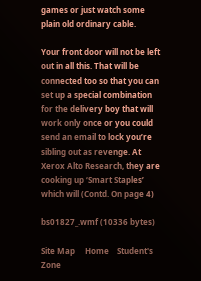games or just watch some plain old ordinary cable.

Your front door will not be left out in all this. That will be connected too so that you can set up a special combination for the delivery boy that will work only once or you could send an email to lock you’re sibling out as revenge. At Xerox Alto Research, they are cooking up ‘Smart Staples’ which will (Contd. On page 4)

bs01827_.wmf (10336 bytes)

Site Map     Home    Student's Zone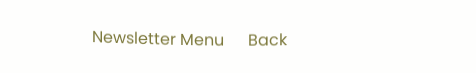Newsletter Menu      Back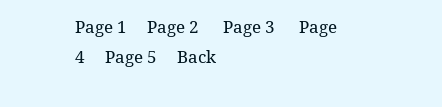Page 1     Page 2      Page 3      Page 4     Page 5     Back